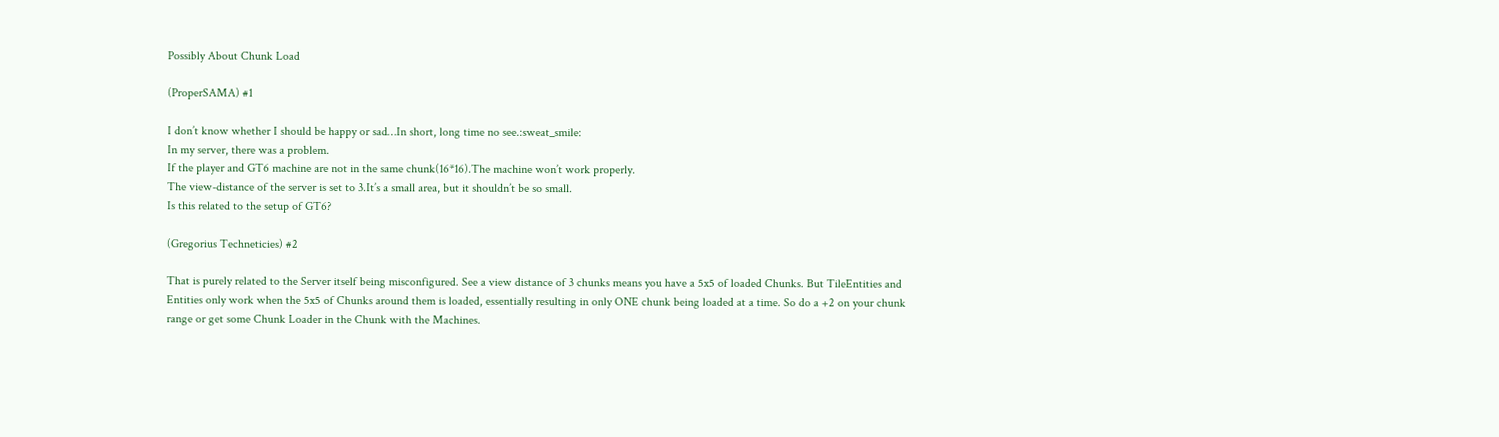Possibly About Chunk Load

(ProperSAMA) #1

I don’t know whether I should be happy or sad…In short, long time no see.:sweat_smile:
In my server, there was a problem.
If the player and GT6 machine are not in the same chunk(16*16).The machine won’t work properly.
The view-distance of the server is set to 3.It’s a small area, but it shouldn’t be so small.
Is this related to the setup of GT6?

(Gregorius Techneticies) #2

That is purely related to the Server itself being misconfigured. See a view distance of 3 chunks means you have a 5x5 of loaded Chunks. But TileEntities and Entities only work when the 5x5 of Chunks around them is loaded, essentially resulting in only ONE chunk being loaded at a time. So do a +2 on your chunk range or get some Chunk Loader in the Chunk with the Machines.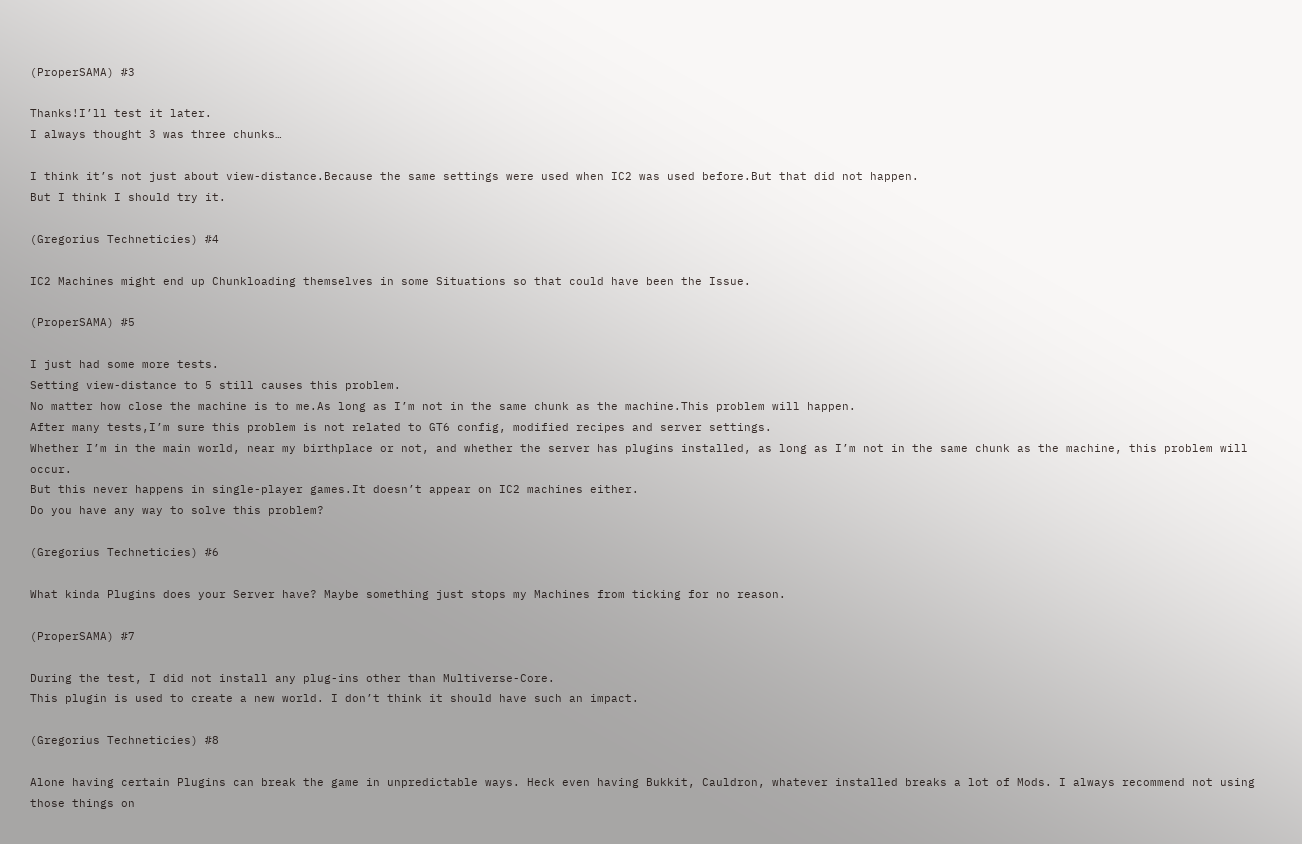(ProperSAMA) #3

Thanks!I’ll test it later.
I always thought 3 was three chunks…

I think it’s not just about view-distance.Because the same settings were used when IC2 was used before.But that did not happen.
But I think I should try it.

(Gregorius Techneticies) #4

IC2 Machines might end up Chunkloading themselves in some Situations so that could have been the Issue.

(ProperSAMA) #5

I just had some more tests.
Setting view-distance to 5 still causes this problem.
No matter how close the machine is to me.As long as I’m not in the same chunk as the machine.This problem will happen.
After many tests,I’m sure this problem is not related to GT6 config, modified recipes and server settings.
Whether I’m in the main world, near my birthplace or not, and whether the server has plugins installed, as long as I’m not in the same chunk as the machine, this problem will occur.
But this never happens in single-player games.It doesn’t appear on IC2 machines either.
Do you have any way to solve this problem?

(Gregorius Techneticies) #6

What kinda Plugins does your Server have? Maybe something just stops my Machines from ticking for no reason.

(ProperSAMA) #7

During the test, I did not install any plug-ins other than Multiverse-Core.
This plugin is used to create a new world. I don’t think it should have such an impact.

(Gregorius Techneticies) #8

Alone having certain Plugins can break the game in unpredictable ways. Heck even having Bukkit, Cauldron, whatever installed breaks a lot of Mods. I always recommend not using those things on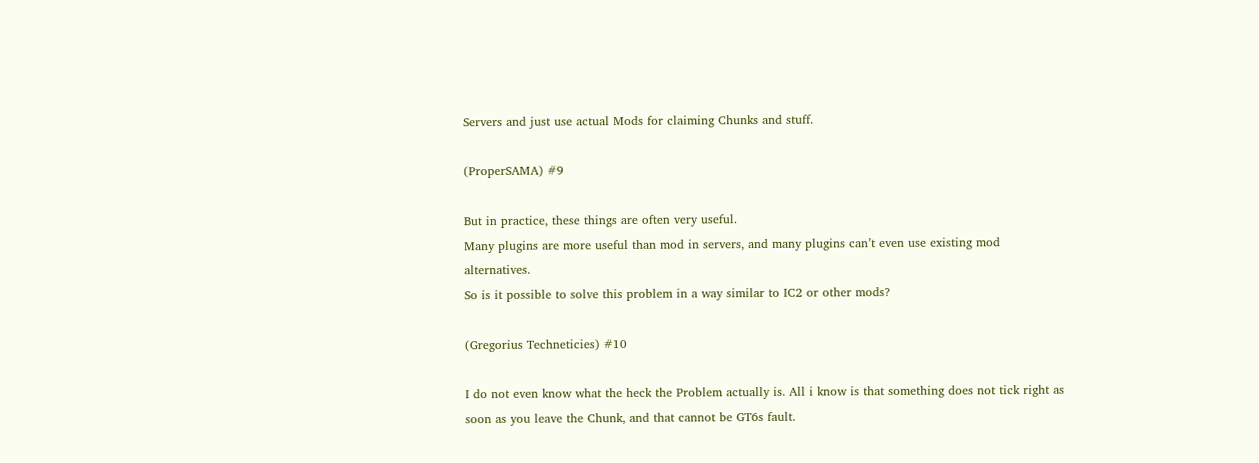Servers and just use actual Mods for claiming Chunks and stuff.

(ProperSAMA) #9

But in practice, these things are often very useful.
Many plugins are more useful than mod in servers, and many plugins can’t even use existing mod alternatives.
So is it possible to solve this problem in a way similar to IC2 or other mods?

(Gregorius Techneticies) #10

I do not even know what the heck the Problem actually is. All i know is that something does not tick right as soon as you leave the Chunk, and that cannot be GT6s fault.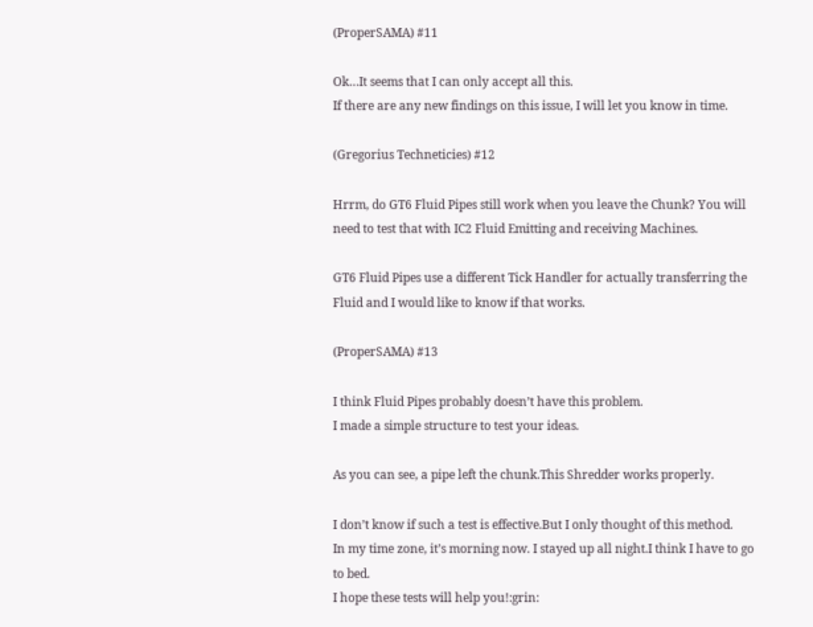(ProperSAMA) #11

Ok…It seems that I can only accept all this.
If there are any new findings on this issue, I will let you know in time.

(Gregorius Techneticies) #12

Hrrm, do GT6 Fluid Pipes still work when you leave the Chunk? You will need to test that with IC2 Fluid Emitting and receiving Machines.

GT6 Fluid Pipes use a different Tick Handler for actually transferring the Fluid and I would like to know if that works.

(ProperSAMA) #13

I think Fluid Pipes probably doesn’t have this problem.
I made a simple structure to test your ideas.

As you can see, a pipe left the chunk.This Shredder works properly.

I don’t know if such a test is effective.But I only thought of this method.
In my time zone, it’s morning now. I stayed up all night.I think I have to go to bed.
I hope these tests will help you!:grin: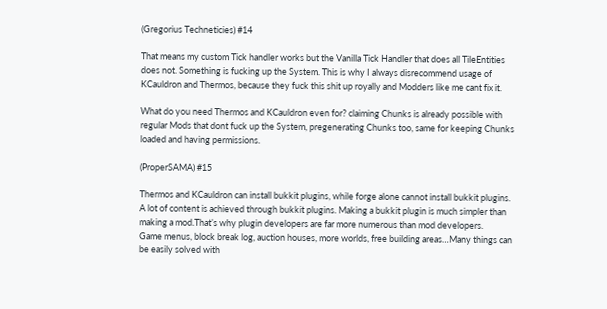(Gregorius Techneticies) #14

That means my custom Tick handler works but the Vanilla Tick Handler that does all TileEntities does not. Something is fucking up the System. This is why I always disrecommend usage of KCauldron and Thermos, because they fuck this shit up royally and Modders like me cant fix it.

What do you need Thermos and KCauldron even for? claiming Chunks is already possible with regular Mods that dont fuck up the System, pregenerating Chunks too, same for keeping Chunks loaded and having permissions.

(ProperSAMA) #15

Thermos and KCauldron can install bukkit plugins, while forge alone cannot install bukkit plugins.
A lot of content is achieved through bukkit plugins. Making a bukkit plugin is much simpler than making a mod.That’s why plugin developers are far more numerous than mod developers.
Game menus, block break log, auction houses, more worlds, free building areas…Many things can be easily solved with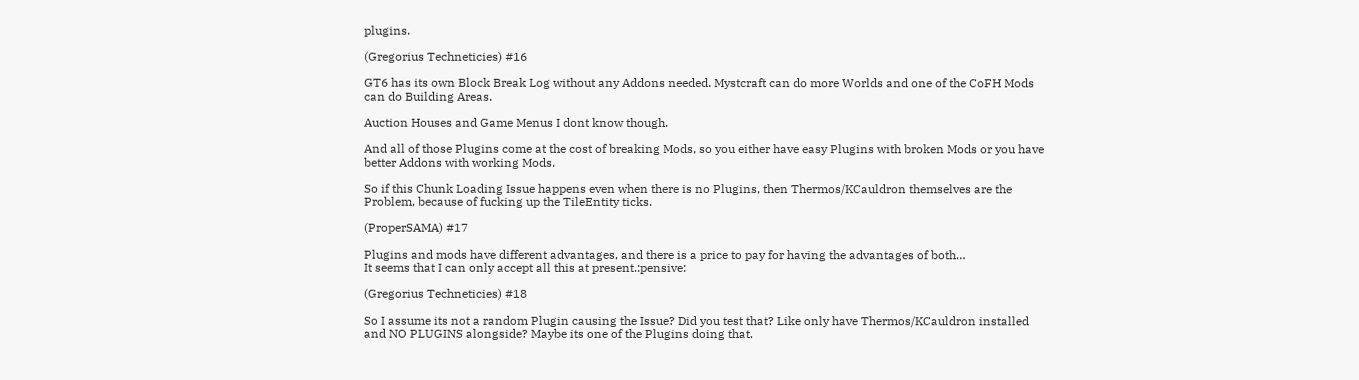plugins.

(Gregorius Techneticies) #16

GT6 has its own Block Break Log without any Addons needed. Mystcraft can do more Worlds and one of the CoFH Mods can do Building Areas.

Auction Houses and Game Menus I dont know though.

And all of those Plugins come at the cost of breaking Mods, so you either have easy Plugins with broken Mods or you have better Addons with working Mods.

So if this Chunk Loading Issue happens even when there is no Plugins, then Thermos/KCauldron themselves are the Problem, because of fucking up the TileEntity ticks.

(ProperSAMA) #17

Plugins and mods have different advantages, and there is a price to pay for having the advantages of both…
It seems that I can only accept all this at present.:pensive:

(Gregorius Techneticies) #18

So I assume its not a random Plugin causing the Issue? Did you test that? Like only have Thermos/KCauldron installed and NO PLUGINS alongside? Maybe its one of the Plugins doing that.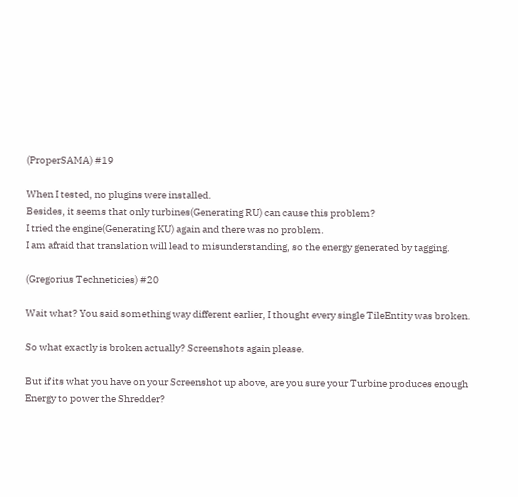(ProperSAMA) #19

When I tested, no plugins were installed.
Besides, it seems that only turbines(Generating RU) can cause this problem?
I tried the engine(Generating KU) again and there was no problem.
I am afraid that translation will lead to misunderstanding, so the energy generated by tagging.

(Gregorius Techneticies) #20

Wait what? You said something way different earlier, I thought every single TileEntity was broken.

So what exactly is broken actually? Screenshots again please.

But if its what you have on your Screenshot up above, are you sure your Turbine produces enough Energy to power the Shredder?